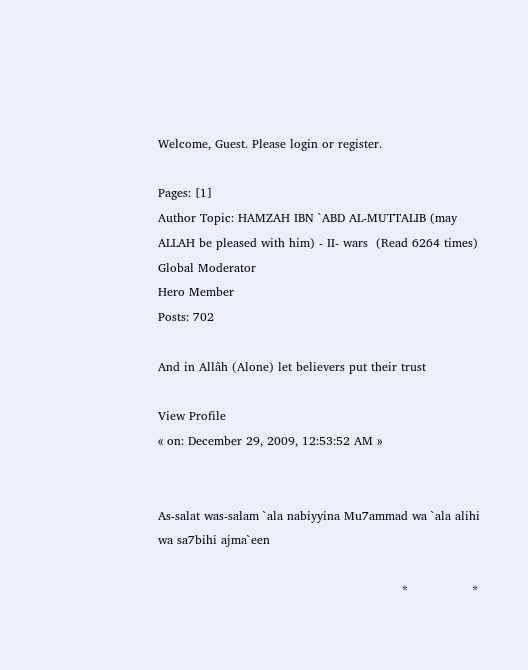Welcome, Guest. Please login or register.

Pages: [1]
Author Topic: HAMZAH IBN `ABD AL-MUTTALIB (may ALLAH be pleased with him) - II- wars  (Read 6264 times)
Global Moderator
Hero Member
Posts: 702

And in Allâh (Alone) let believers put their trust

View Profile
« on: December 29, 2009, 12:53:52 AM »


As-salat was-salam `ala nabiyyina Mu7ammad wa `ala alihi wa sa7bihi ajma`een

                                                             *                *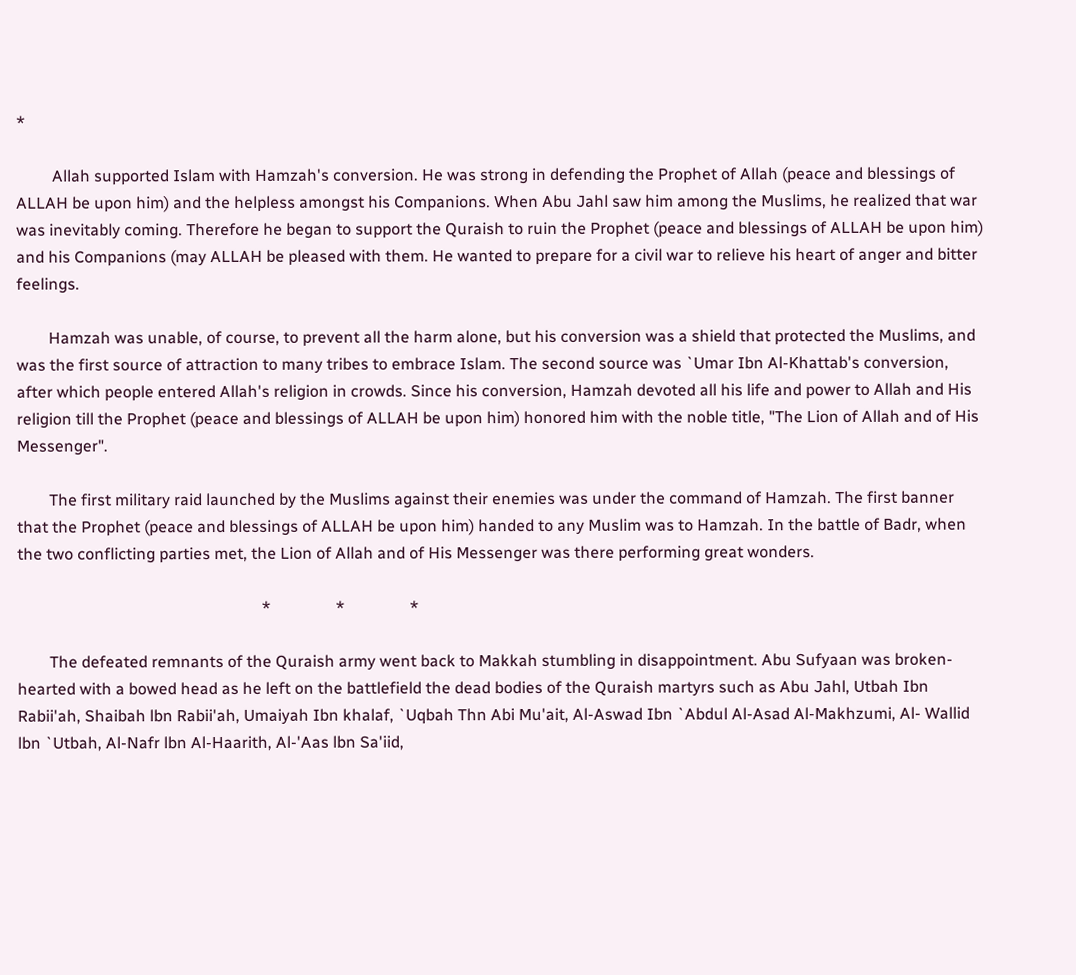*

         Allah supported Islam with Hamzah's conversion. He was strong in defending the Prophet of Allah (peace and blessings of ALLAH be upon him) and the helpless amongst his Companions. When Abu Jahl saw him among the Muslims, he realized that war was inevitably coming. Therefore he began to support the Quraish to ruin the Prophet (peace and blessings of ALLAH be upon him) and his Companions (may ALLAH be pleased with them. He wanted to prepare for a civil war to relieve his heart of anger and bitter feelings.

        Hamzah was unable, of course, to prevent all the harm alone, but his conversion was a shield that protected the Muslims, and was the first source of attraction to many tribes to embrace Islam. The second source was `Umar Ibn Al-Khattab's conversion, after which people entered Allah's religion in crowds. Since his conversion, Hamzah devoted all his life and power to Allah and His religion till the Prophet (peace and blessings of ALLAH be upon him) honored him with the noble title, "The Lion of Allah and of His Messenger".

        The first military raid launched by the Muslims against their enemies was under the command of Hamzah. The first banner that the Prophet (peace and blessings of ALLAH be upon him) handed to any Muslim was to Hamzah. In the battle of Badr, when the two conflicting parties met, the Lion of Allah and of His Messenger was there performing great wonders.

                                                             *                *                *

        The defeated remnants of the Quraish army went back to Makkah stumbling in disappointment. Abu Sufyaan was broken-hearted with a bowed head as he left on the battlefield the dead bodies of the Quraish martyrs such as Abu Jahl, Utbah Ibn Rabii'ah, Shaibah lbn Rabii'ah, Umaiyah Ibn khalaf, `Uqbah Thn Abi Mu'ait, Al-Aswad Ibn `Abdul Al-Asad Al-Makhzumi, Al- Wallid lbn `Utbah, Al-Nafr lbn Al-Haarith, Al-'Aas lbn Sa'iid,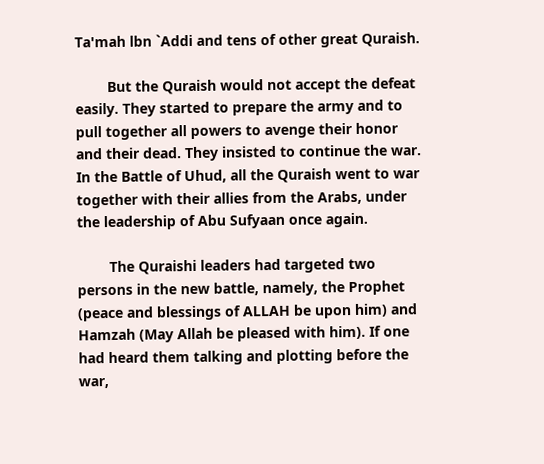Ta'mah lbn `Addi and tens of other great Quraish.

        But the Quraish would not accept the defeat easily. They started to prepare the army and to pull together all powers to avenge their honor and their dead. They insisted to continue the war. In the Battle of Uhud, all the Quraish went to war together with their allies from the Arabs, under the leadership of Abu Sufyaan once again.

        The Quraishi leaders had targeted two persons in the new battle, namely, the Prophet (peace and blessings of ALLAH be upon him) and Hamzah (May Allah be pleased with him). If one had heard them talking and plotting before the war,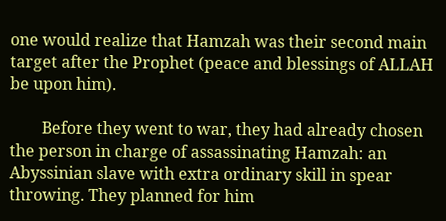one would realize that Hamzah was their second main target after the Prophet (peace and blessings of ALLAH be upon him).

        Before they went to war, they had already chosen the person in charge of assassinating Hamzah: an Abyssinian slave with extra ordinary skill in spear throwing. They planned for him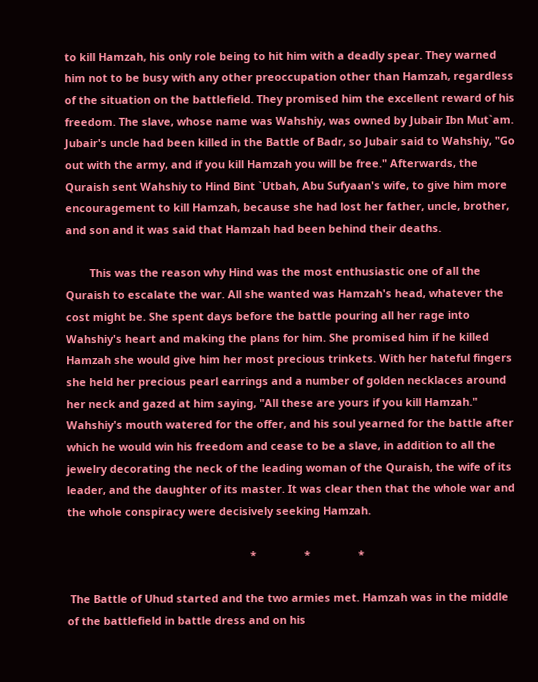to kill Hamzah, his only role being to hit him with a deadly spear. They warned him not to be busy with any other preoccupation other than Hamzah, regardless of the situation on the battlefield. They promised him the excellent reward of his freedom. The slave, whose name was Wahshiy, was owned by Jubair Ibn Mut`am. Jubair's uncle had been killed in the Battle of Badr, so Jubair said to Wahshiy, "Go out with the army, and if you kill Hamzah you will be free." Afterwards, the Quraish sent Wahshiy to Hind Bint `Utbah, Abu Sufyaan's wife, to give him more encouragement to kill Hamzah, because she had lost her father, uncle, brother, and son and it was said that Hamzah had been behind their deaths.

        This was the reason why Hind was the most enthusiastic one of all the Quraish to escalate the war. All she wanted was Hamzah's head, whatever the cost might be. She spent days before the battle pouring all her rage into Wahshiy's heart and making the plans for him. She promised him if he killed Hamzah she would give him her most precious trinkets. With her hateful fingers she held her precious pearl earrings and a number of golden necklaces around her neck and gazed at him saying, "All these are yours if you kill Hamzah." Wahshiy's mouth watered for the offer, and his soul yearned for the battle after which he would win his freedom and cease to be a slave, in addition to all the jewelry decorating the neck of the leading woman of the Quraish, the wife of its leader, and the daughter of its master. It was clear then that the whole war and the whole conspiracy were decisively seeking Hamzah.

                                                             *                *                *

 The Battle of Uhud started and the two armies met. Hamzah was in the middle of the battlefield in battle dress and on his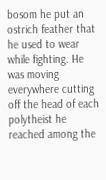bosom he put an ostrich feather that he used to wear while fighting. He was moving everywhere cutting off the head of each polytheist he reached among the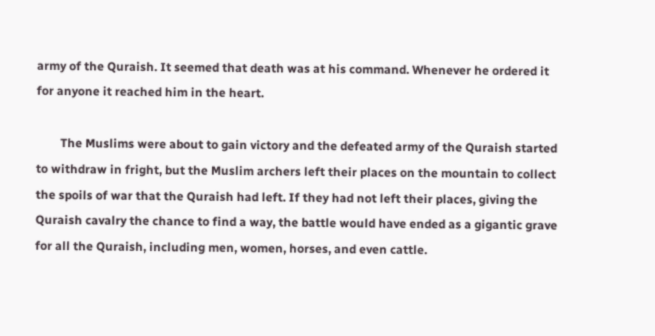army of the Quraish. It seemed that death was at his command. Whenever he ordered it for anyone it reached him in the heart.

        The Muslims were about to gain victory and the defeated army of the Quraish started to withdraw in fright, but the Muslim archers left their places on the mountain to collect the spoils of war that the Quraish had left. If they had not left their places, giving the Quraish cavalry the chance to find a way, the battle would have ended as a gigantic grave for all the Quraish, including men, women, horses, and even cattle.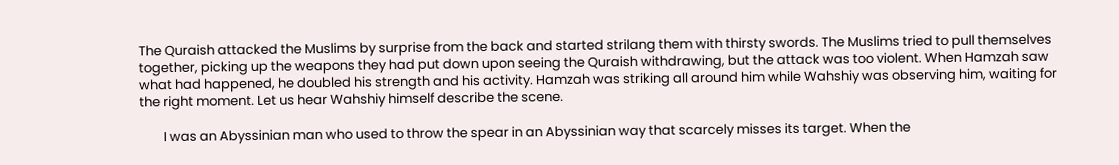The Quraish attacked the Muslims by surprise from the back and started strilang them with thirsty swords. The Muslims tried to pull themselves together, picking up the weapons they had put down upon seeing the Quraish withdrawing, but the attack was too violent. When Hamzah saw what had happened, he doubled his strength and his activity. Hamzah was striking all around him while Wahshiy was observing him, waiting for the right moment. Let us hear Wahshiy himself describe the scene.

        I was an Abyssinian man who used to throw the spear in an Abyssinian way that scarcely misses its target. When the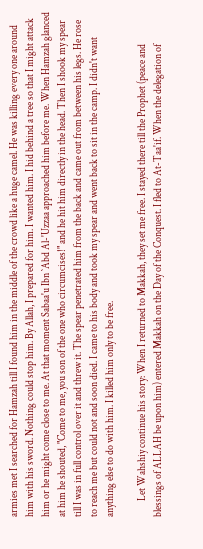armies met I searched for Hamzah till I found him in the middle of the crowd like a huge camel. He was killing every one around him with his sword. Nothing could stop him. By Allah, I prepared for him. I wanted him. I hid behind a tree so that I might attack him or he might come close to me. At that moment Sabaa'u Ibn `Abd Al-'Uzzaa approached him before me. When Hamzah glanced at him he shouted, "Come to me, you son of the one who circumcises!" and he hit him directly in the head. Then I shook my spear till I was in full control over it and threw it. The spear penetrated him from the back and came out from between his legs. He rose to reach me but could not and soon died. I came to his body and took my spear and went back to sit in the camp. I didn't want anything else to do with him. I killed him only to be free.

        Let Wahshiy continue his story: When I returned to Makkah, they set me free. I stayed there till the Prophet (peace and blessings of ALLAH be upon him) entered Makkah on the Day of the Conquest. I fled to At-Taa'if. When the delegation of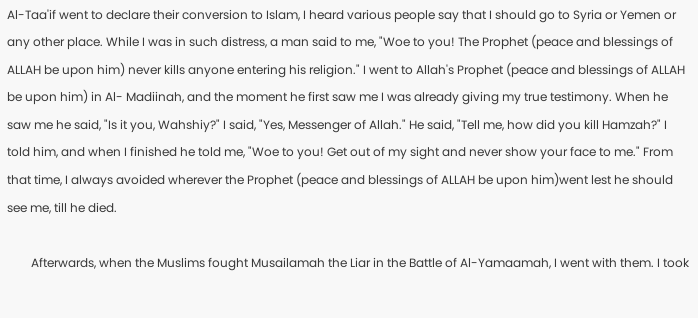Al-Taa'if went to declare their conversion to Islam, I heard various people say that I should go to Syria or Yemen or any other place. While I was in such distress, a man said to me, "Woe to you! The Prophet (peace and blessings of ALLAH be upon him) never kills anyone entering his religion." I went to Allah's Prophet (peace and blessings of ALLAH be upon him) in Al- Madiinah, and the moment he first saw me I was already giving my true testimony. When he saw me he said, "Is it you, Wahshiy?" I said, "Yes, Messenger of Allah." He said, "Tell me, how did you kill Hamzah?" I told him, and when I finished he told me, "Woe to you! Get out of my sight and never show your face to me." From that time, I always avoided wherever the Prophet (peace and blessings of ALLAH be upon him)went lest he should see me, till he died.

        Afterwards, when the Muslims fought Musailamah the Liar in the Battle of Al-Yamaamah, I went with them. I took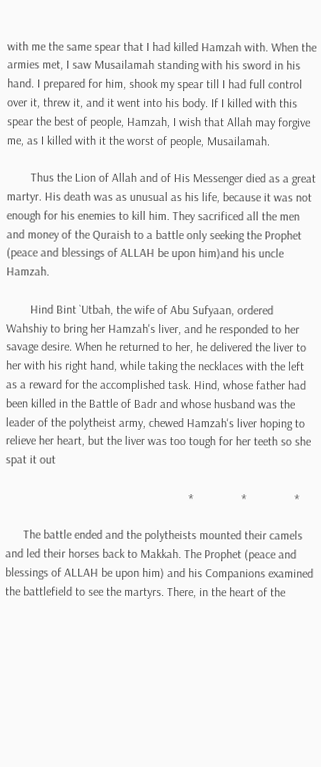with me the same spear that I had killed Hamzah with. When the armies met, I saw Musailamah standing with his sword in his hand. I prepared for him, shook my spear till I had full control over it, threw it, and it went into his body. If I killed with this spear the best of people, Hamzah, I wish that Allah may forgive me, as I killed with it the worst of people, Musailamah.

        Thus the Lion of Allah and of His Messenger died as a great martyr. His death was as unusual as his life, because it was not enough for his enemies to kill him. They sacrificed all the men and money of the Quraish to a battle only seeking the Prophet (peace and blessings of ALLAH be upon him)and his uncle Hamzah.

        Hind Bint `Utbah, the wife of Abu Sufyaan, ordered Wahshiy to bring her Hamzah's liver, and he responded to her savage desire. When he returned to her, he delivered the liver to her with his right hand, while taking the necklaces with the left as a reward for the accomplished task. Hind, whose father had been killed in the Battle of Badr and whose husband was the leader of the polytheist army, chewed Hamzah's liver hoping to relieve her heart, but the liver was too tough for her teeth so she spat it out

                                                             *                *                *

      The battle ended and the polytheists mounted their camels and led their horses back to Makkah. The Prophet (peace and blessings of ALLAH be upon him) and his Companions examined the battlefield to see the martyrs. There, in the heart of the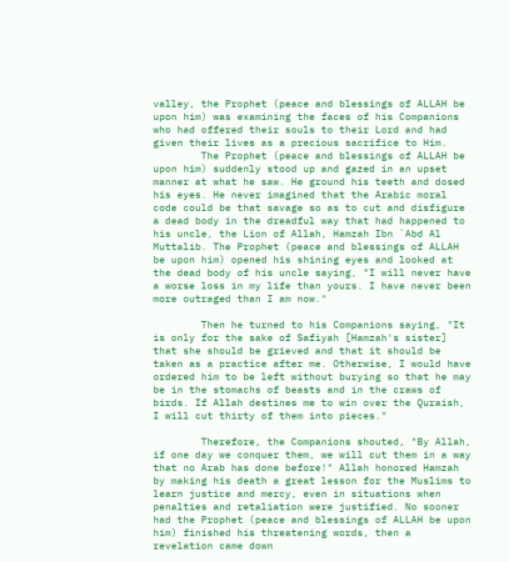valley, the Prophet (peace and blessings of ALLAH be upon him) was examining the faces of his Companions who had offered their souls to their Lord and had given their lives as a precious sacrifice to Him.
        The Prophet (peace and blessings of ALLAH be upon him) suddenly stood up and gazed in an upset manner at what he saw. He ground his teeth and dosed his eyes. He never imagined that the Arabic moral code could be that savage so as to cut and disfigure a dead body in the dreadful way that had happened to his uncle, the Lion of Allah, Hamzah Ibn `Abd Al Muttalib. The Prophet (peace and blessings of ALLAH be upon him) opened his shining eyes and looked at the dead body of his uncle saying, "I will never have a worse loss in my life than yours. I have never been more outraged than I am now."

        Then he turned to his Companions saying, "It is only for the sake of Safiyah [Hamzah's sister] that she should be grieved and that it should be taken as a practice after me. Otherwise, I would have ordered him to be left without burying so that he may be in the stomachs of beasts and in the craws of birds. If Allah destines me to win over the Quraish, I will cut thirty of them into pieces."

        Therefore, the Companions shouted, "By Allah, if one day we conquer them, we will cut them in a way that no Arab has done before!" Allah honored Hamzah by making his death a great lesson for the Muslims to learn justice and mercy, even in situations when penalties and retaliation were justified. No sooner had the Prophet (peace and blessings of ALLAH be upon him) finished his threatening words, then a revelation came down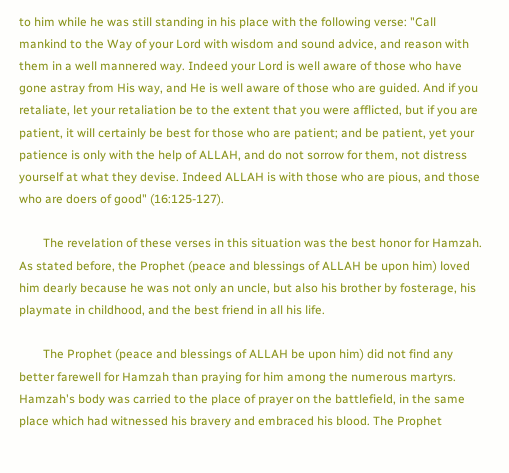to him while he was still standing in his place with the following verse: "Call mankind to the Way of your Lord with wisdom and sound advice, and reason with them in a well mannered way. Indeed your Lord is well aware of those who have gone astray from His way, and He is well aware of those who are guided. And if you retaliate, let your retaliation be to the extent that you were afflicted, but if you are patient, it will certainly be best for those who are patient; and be patient, yet your patience is only with the help of ALLAH, and do not sorrow for them, not distress yourself at what they devise. Indeed ALLAH is with those who are pious, and those who are doers of good" (16:125-127).

        The revelation of these verses in this situation was the best honor for Hamzah. As stated before, the Prophet (peace and blessings of ALLAH be upon him) loved him dearly because he was not only an uncle, but also his brother by fosterage, his playmate in childhood, and the best friend in all his life.

        The Prophet (peace and blessings of ALLAH be upon him) did not find any better farewell for Hamzah than praying for him among the numerous martyrs. Hamzah's body was carried to the place of prayer on the battlefield, in the same place which had witnessed his bravery and embraced his blood. The Prophet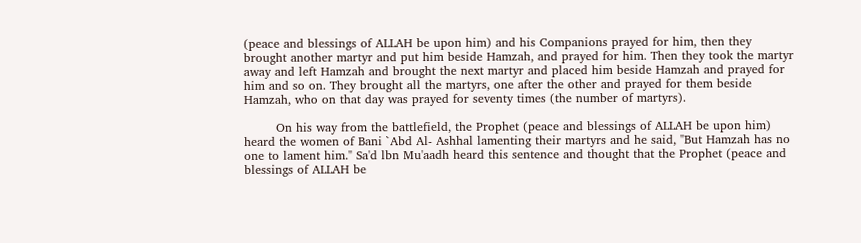(peace and blessings of ALLAH be upon him) and his Companions prayed for him, then they brought another martyr and put him beside Hamzah, and prayed for him. Then they took the martyr away and left Hamzah and brought the next martyr and placed him beside Hamzah and prayed for him and so on. They brought all the martyrs, one after the other and prayed for them beside Hamzah, who on that day was prayed for seventy times (the number of martyrs).

        On his way from the battlefield, the Prophet (peace and blessings of ALLAH be upon him) heard the women of Bani `Abd Al- Ashhal lamenting their martyrs and he said, "But Hamzah has no one to lament him." Sa'd lbn Mu'aadh heard this sentence and thought that the Prophet (peace and blessings of ALLAH be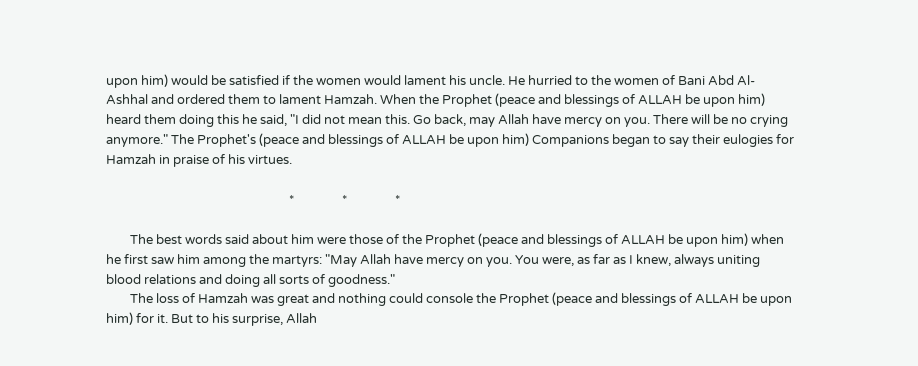upon him) would be satisfied if the women would lament his uncle. He hurried to the women of Bani Abd Al-Ashhal and ordered them to lament Hamzah. When the Prophet (peace and blessings of ALLAH be upon him) heard them doing this he said, "I did not mean this. Go back, may Allah have mercy on you. There will be no crying anymore." The Prophet's (peace and blessings of ALLAH be upon him) Companions began to say their eulogies for Hamzah in praise of his virtues.

                                                             *                *                *

        The best words said about him were those of the Prophet (peace and blessings of ALLAH be upon him) when he first saw him among the martyrs: "May Allah have mercy on you. You were, as far as I knew, always uniting blood relations and doing all sorts of goodness."
        The loss of Hamzah was great and nothing could console the Prophet (peace and blessings of ALLAH be upon him) for it. But to his surprise, Allah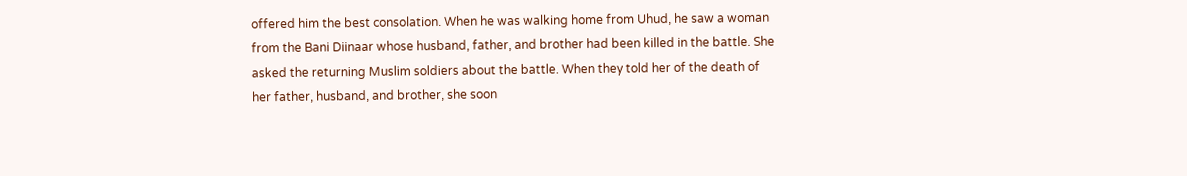offered him the best consolation. When he was walking home from Uhud, he saw a woman from the Bani Diinaar whose husband, father, and brother had been killed in the battle. She asked the returning Muslim soldiers about the battle. When they told her of the death of her father, husband, and brother, she soon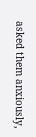asked them anxiously,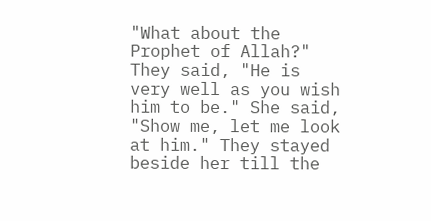"What about the Prophet of Allah?" They said, "He is very well as you wish him to be." She said, "Show me, let me look at him." They stayed beside her till the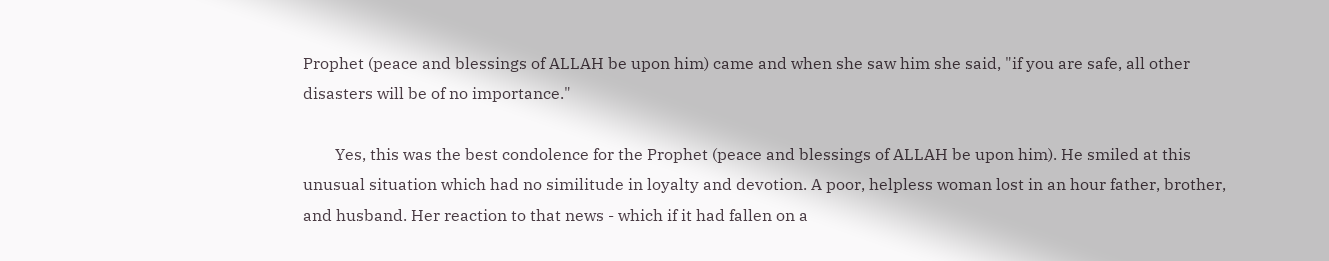Prophet (peace and blessings of ALLAH be upon him) came and when she saw him she said, "if you are safe, all other disasters will be of no importance."

        Yes, this was the best condolence for the Prophet (peace and blessings of ALLAH be upon him). He smiled at this unusual situation which had no similitude in loyalty and devotion. A poor, helpless woman lost in an hour father, brother, and husband. Her reaction to that news - which if it had fallen on a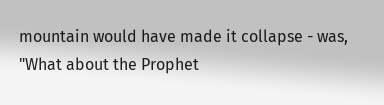mountain would have made it collapse - was, "What about the Prophet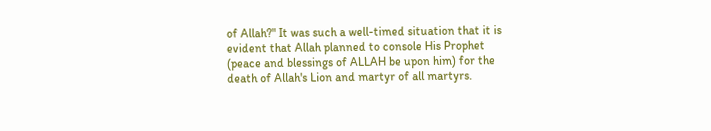of Allah?" It was such a well-timed situation that it is evident that Allah planned to console His Prophet (peace and blessings of ALLAH be upon him) for the death of Allah's Lion and martyr of all martyrs.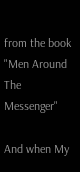from the book "Men Around The Messenger"

And when My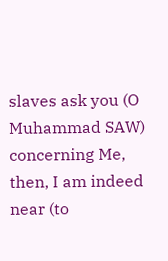slaves ask you (O Muhammad SAW) concerning Me, then, I am indeed near (to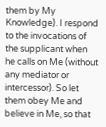them by My Knowledge). I respond to the invocations of the supplicant when he calls on Me (without any mediator or intercessor). So let them obey Me and believe in Me, so that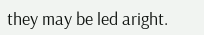they may be led aright.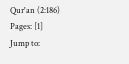Qur'an (2:186)
Pages: [1]
Jump to: